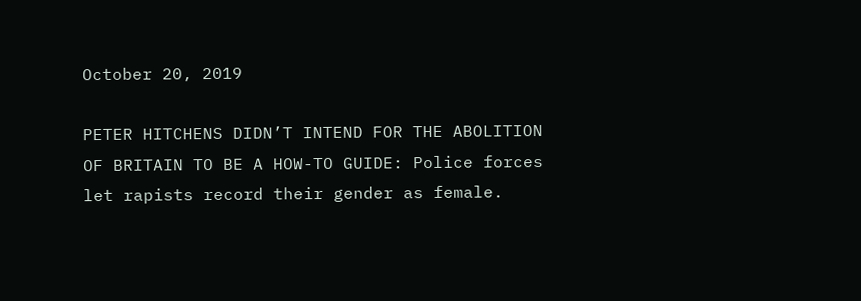October 20, 2019

PETER HITCHENS DIDN’T INTEND FOR THE ABOLITION OF BRITAIN TO BE A HOW-TO GUIDE: Police forces let rapists record their gender as female.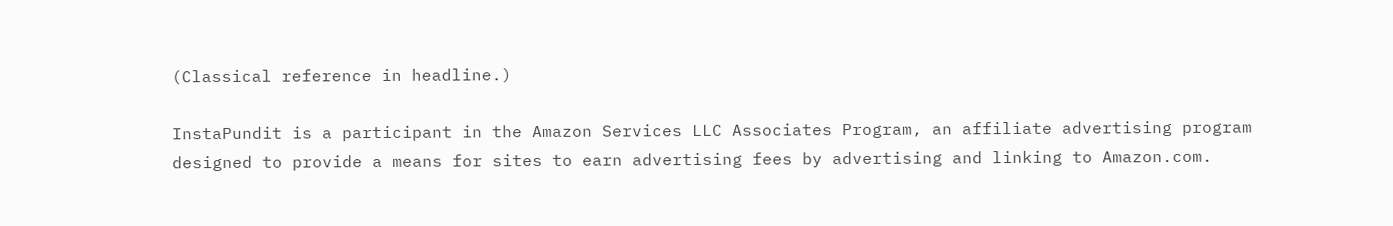(Classical reference in headline.)

InstaPundit is a participant in the Amazon Services LLC Associates Program, an affiliate advertising program designed to provide a means for sites to earn advertising fees by advertising and linking to Amazon.com.